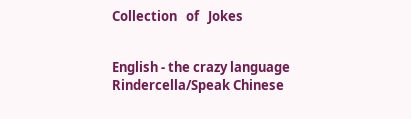Collection   of   Jokes


English - the crazy language
Rindercella/Speak Chinese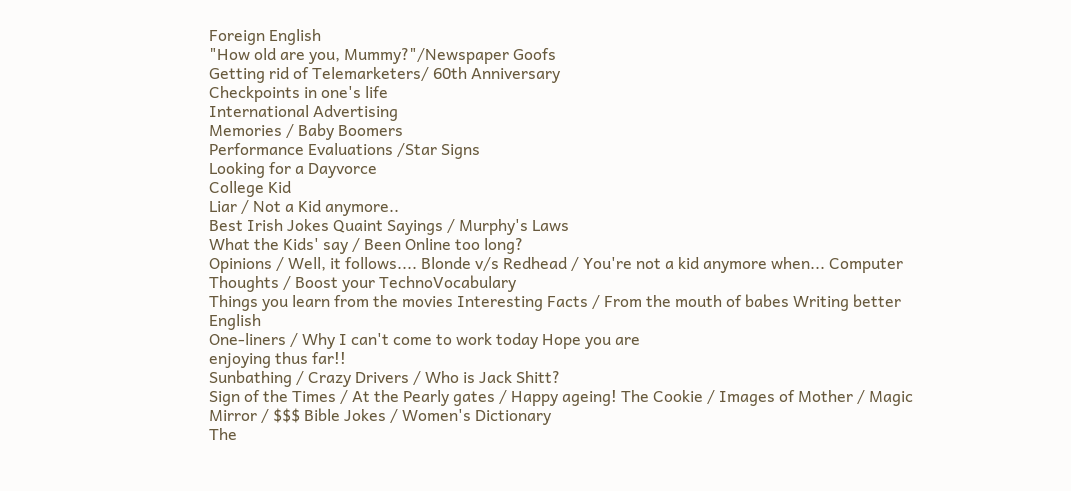Foreign English
"How old are you, Mummy?"/Newspaper Goofs
Getting rid of Telemarketers/ 60th Anniversary
Checkpoints in one's life
International Advertising
Memories / Baby Boomers
Performance Evaluations /Star Signs
Looking for a Dayvorce
College Kid
Liar / Not a Kid anymore..
Best Irish Jokes Quaint Sayings / Murphy's Laws
What the Kids' say / Been Online too long?
Opinions / Well, it follows.... Blonde v/s Redhead / You're not a kid anymore when... Computer Thoughts / Boost your TechnoVocabulary
Things you learn from the movies Interesting Facts / From the mouth of babes Writing better English
One-liners / Why I can't come to work today Hope you are
enjoying thus far!!
Sunbathing / Crazy Drivers / Who is Jack Shitt?
Sign of the Times / At the Pearly gates / Happy ageing! The Cookie / Images of Mother / Magic Mirror / $$$ Bible Jokes / Women's Dictionary
The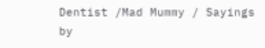Dentist /Mad Mummy / Sayings by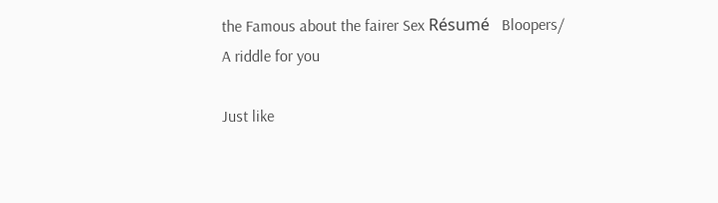the Famous about the fairer Sex Résumé   Bloopers/
A riddle for you

Just like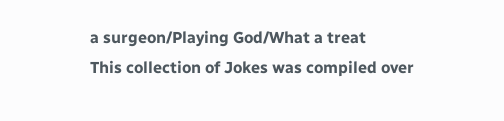a surgeon/Playing God/What a treat
This collection of Jokes was compiled over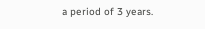a period of 3 years.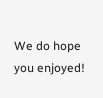We do hope you enjoyed!